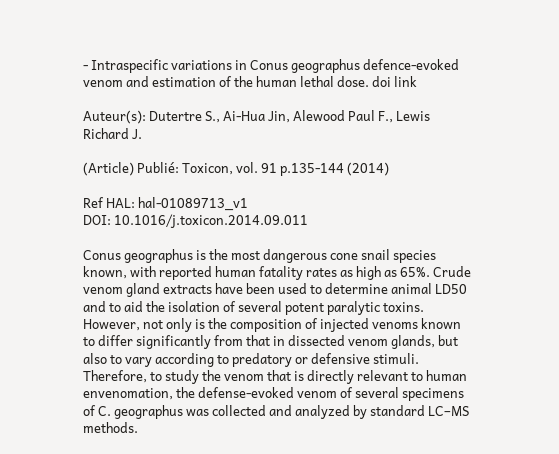- Intraspecific variations in Conus geographus defence-evoked venom and estimation of the human lethal dose. doi link

Auteur(s): Dutertre S., Ai-Hua Jin, Alewood Paul F., Lewis Richard J.

(Article) Publié: Toxicon, vol. 91 p.135-144 (2014)

Ref HAL: hal-01089713_v1
DOI: 10.1016/j.toxicon.2014.09.011

Conus geographus is the most dangerous cone snail species known, with reported human fatality rates as high as 65%. Crude venom gland extracts have been used to determine animal LD50 and to aid the isolation of several potent paralytic toxins. However, not only is the composition of injected venoms known to differ significantly from that in dissected venom glands, but also to vary according to predatory or defensive stimuli. Therefore, to study the venom that is directly relevant to human envenomation, the defense-evoked venom of several specimens of C. geographus was collected and analyzed by standard LC–MS methods.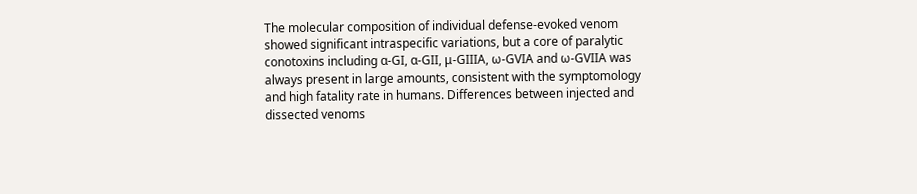The molecular composition of individual defense-evoked venom showed significant intraspecific variations, but a core of paralytic conotoxins including α-GI, α-GII, μ-GIIIA, ω-GVIA and ω-GVIIA was always present in large amounts, consistent with the symptomology and high fatality rate in humans. Differences between injected and dissected venoms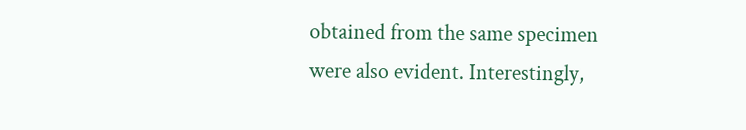obtained from the same specimen were also evident. Interestingly,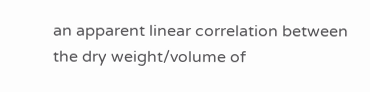an apparent linear correlation between the dry weight/volume of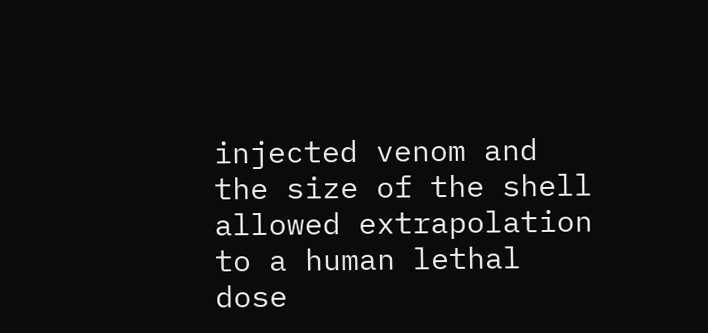injected venom and the size of the shell allowed extrapolation to a human lethal dose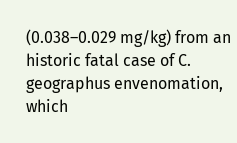(0.038–0.029 mg/kg) from an historic fatal case of C. geographus envenomation, which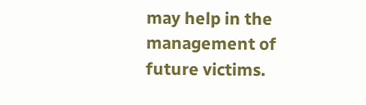may help in the management of future victims.